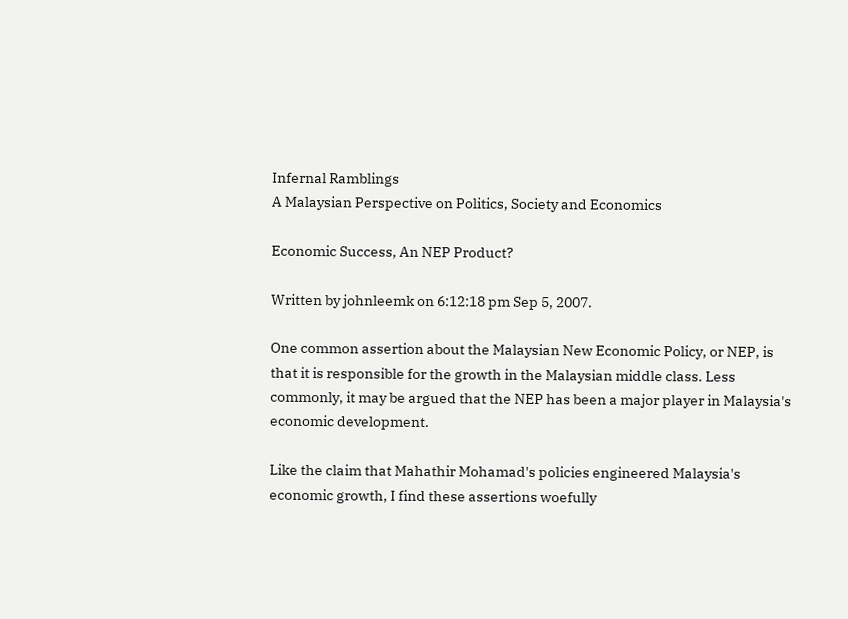Infernal Ramblings
A Malaysian Perspective on Politics, Society and Economics

Economic Success, An NEP Product?

Written by johnleemk on 6:12:18 pm Sep 5, 2007.

One common assertion about the Malaysian New Economic Policy, or NEP, is that it is responsible for the growth in the Malaysian middle class. Less commonly, it may be argued that the NEP has been a major player in Malaysia's economic development.

Like the claim that Mahathir Mohamad's policies engineered Malaysia's economic growth, I find these assertions woefully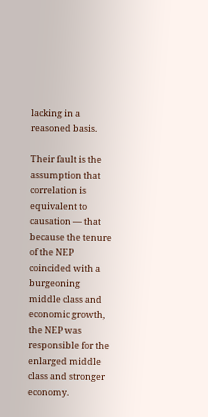lacking in a reasoned basis.

Their fault is the assumption that correlation is equivalent to causation — that because the tenure of the NEP coincided with a burgeoning middle class and economic growth, the NEP was responsible for the enlarged middle class and stronger economy.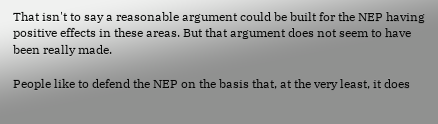That isn't to say a reasonable argument could be built for the NEP having positive effects in these areas. But that argument does not seem to have been really made.

People like to defend the NEP on the basis that, at the very least, it does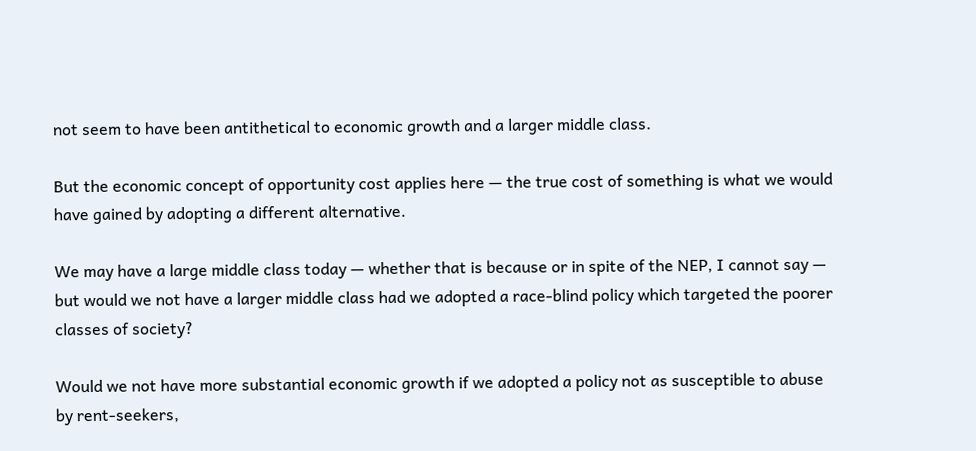not seem to have been antithetical to economic growth and a larger middle class.

But the economic concept of opportunity cost applies here — the true cost of something is what we would have gained by adopting a different alternative.

We may have a large middle class today — whether that is because or in spite of the NEP, I cannot say — but would we not have a larger middle class had we adopted a race-blind policy which targeted the poorer classes of society?

Would we not have more substantial economic growth if we adopted a policy not as susceptible to abuse by rent-seekers,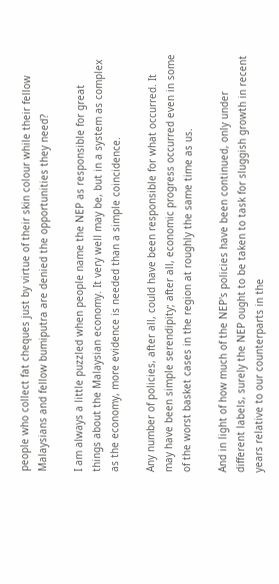people who collect fat cheques just by virtue of their skin colour while their fellow Malaysians and fellow bumiputra are denied the opportunities they need?

I am always a little puzzled when people name the NEP as responsible for great things about the Malaysian economy. It very well may be, but in a system as complex as the economy, more evidence is needed than a simple coincidence.

Any number of policies, after all, could have been responsible for what occurred. It may have been simple serendipity; after all, economic progress occurred even in some of the worst basket cases in the region at roughly the same time as us.

And in light of how much of the NEP's policies have been continued, only under different labels, surely the NEP ought to be taken to task for sluggish growth in recent years relative to our counterparts in the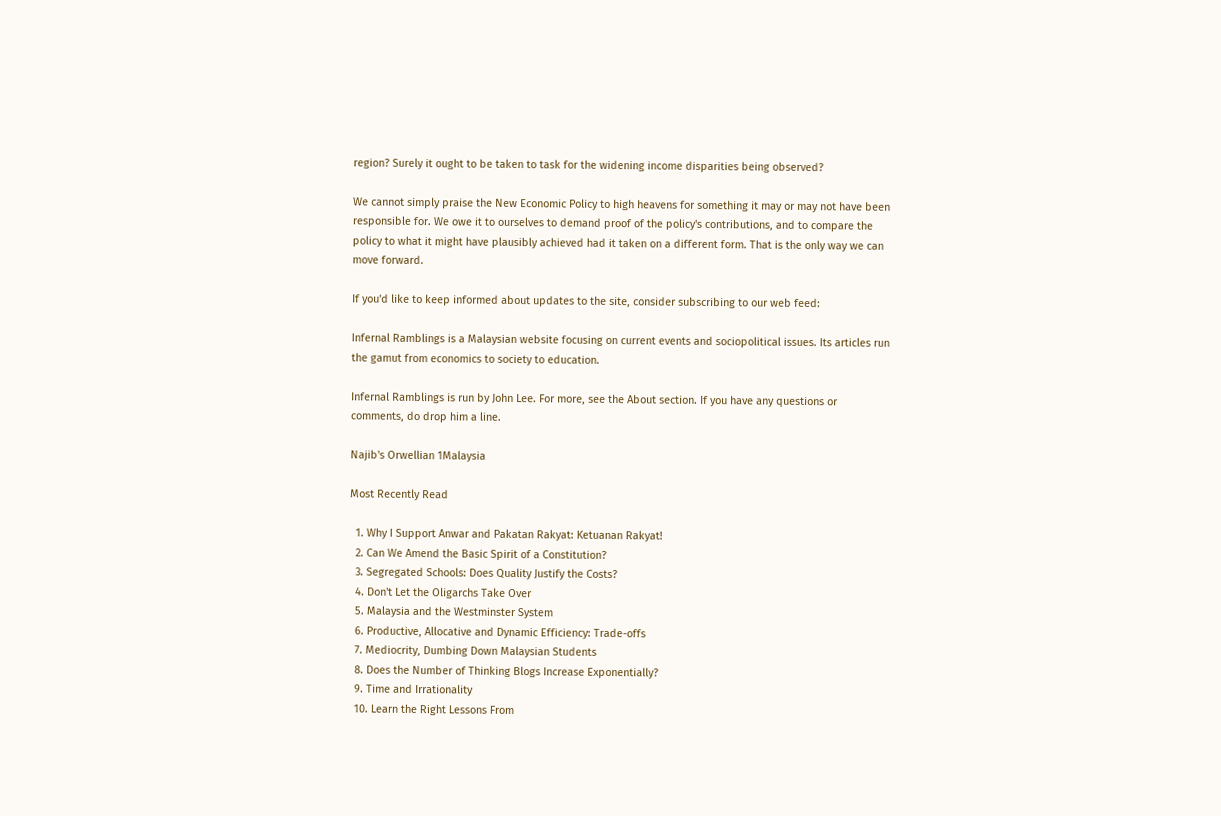region? Surely it ought to be taken to task for the widening income disparities being observed?

We cannot simply praise the New Economic Policy to high heavens for something it may or may not have been responsible for. We owe it to ourselves to demand proof of the policy's contributions, and to compare the policy to what it might have plausibly achieved had it taken on a different form. That is the only way we can move forward.

If you'd like to keep informed about updates to the site, consider subscribing to our web feed:

Infernal Ramblings is a Malaysian website focusing on current events and sociopolitical issues. Its articles run the gamut from economics to society to education.

Infernal Ramblings is run by John Lee. For more, see the About section. If you have any questions or comments, do drop him a line.

Najib's Orwellian 1Malaysia

Most Recently Read

  1. Why I Support Anwar and Pakatan Rakyat: Ketuanan Rakyat!
  2. Can We Amend the Basic Spirit of a Constitution?
  3. Segregated Schools: Does Quality Justify the Costs?
  4. Don't Let the Oligarchs Take Over
  5. Malaysia and the Westminster System
  6. Productive, Allocative and Dynamic Efficiency: Trade-offs
  7. Mediocrity, Dumbing Down Malaysian Students
  8. Does the Number of Thinking Blogs Increase Exponentially?
  9. Time and Irrationality
  10. Learn the Right Lessons From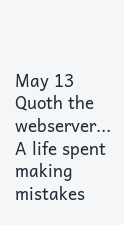May 13
Quoth the webserver...
A life spent making mistakes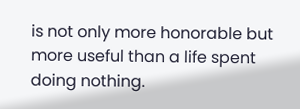is not only more honorable but more useful than a life spent doing nothing.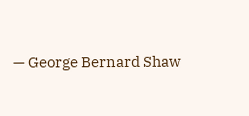— George Bernard Shaw